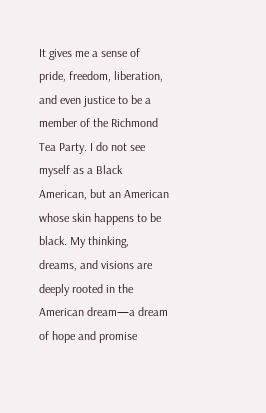It gives me a sense of pride, freedom, liberation, and even justice to be a member of the Richmond Tea Party. I do not see myself as a Black American, but an American whose skin happens to be black. My thinking, dreams, and visions are deeply rooted in the American dream—a dream of hope and promise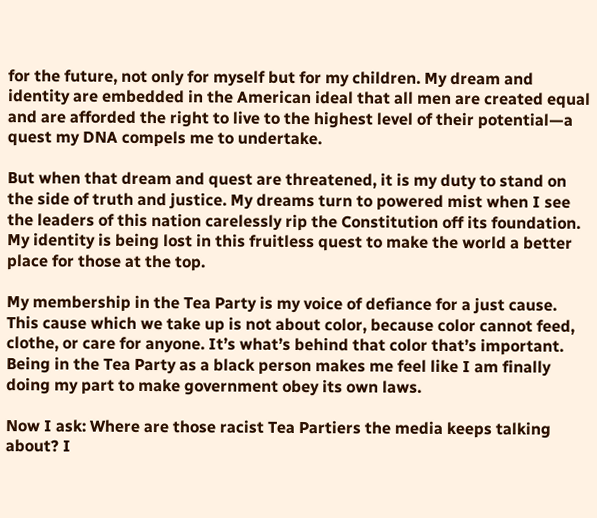for the future, not only for myself but for my children. My dream and identity are embedded in the American ideal that all men are created equal and are afforded the right to live to the highest level of their potential—a quest my DNA compels me to undertake.

But when that dream and quest are threatened, it is my duty to stand on the side of truth and justice. My dreams turn to powered mist when I see the leaders of this nation carelessly rip the Constitution off its foundation. My identity is being lost in this fruitless quest to make the world a better place for those at the top.

My membership in the Tea Party is my voice of defiance for a just cause. This cause which we take up is not about color, because color cannot feed, clothe, or care for anyone. It’s what’s behind that color that’s important. Being in the Tea Party as a black person makes me feel like I am finally doing my part to make government obey its own laws.

Now I ask: Where are those racist Tea Partiers the media keeps talking about? I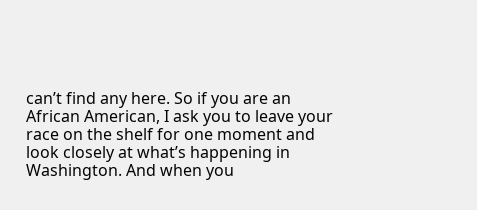can’t find any here. So if you are an African American, I ask you to leave your race on the shelf for one moment and look closely at what’s happening in Washington. And when you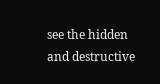see the hidden and destructive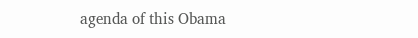agenda of this Obama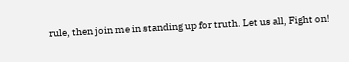rule, then join me in standing up for truth. Let us all, Fight on!